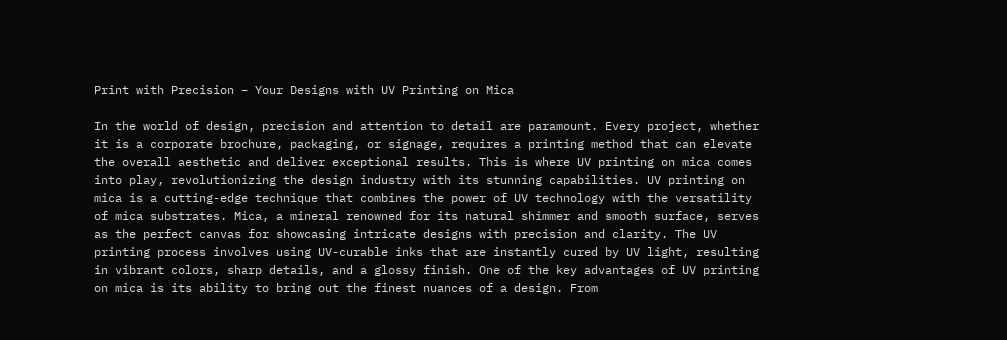Print with Precision – Your Designs with UV Printing on Mica

In the world of design, precision and attention to detail are paramount. Every project, whether it is a corporate brochure, packaging, or signage, requires a printing method that can elevate the overall aesthetic and deliver exceptional results. This is where UV printing on mica comes into play, revolutionizing the design industry with its stunning capabilities. UV printing on mica is a cutting-edge technique that combines the power of UV technology with the versatility of mica substrates. Mica, a mineral renowned for its natural shimmer and smooth surface, serves as the perfect canvas for showcasing intricate designs with precision and clarity. The UV printing process involves using UV-curable inks that are instantly cured by UV light, resulting in vibrant colors, sharp details, and a glossy finish. One of the key advantages of UV printing on mica is its ability to bring out the finest nuances of a design. From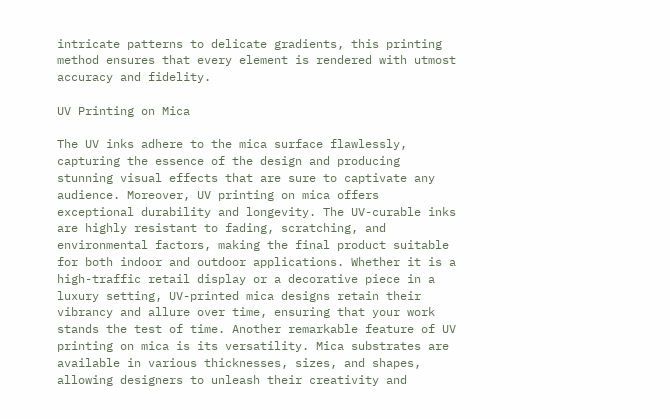intricate patterns to delicate gradients, this printing method ensures that every element is rendered with utmost accuracy and fidelity.

UV Printing on Mica

The UV inks adhere to the mica surface flawlessly, capturing the essence of the design and producing stunning visual effects that are sure to captivate any audience. Moreover, UV printing on mica offers exceptional durability and longevity. The UV-curable inks are highly resistant to fading, scratching, and environmental factors, making the final product suitable for both indoor and outdoor applications. Whether it is a high-traffic retail display or a decorative piece in a luxury setting, UV-printed mica designs retain their vibrancy and allure over time, ensuring that your work stands the test of time. Another remarkable feature of UV printing on mica is its versatility. Mica substrates are available in various thicknesses, sizes, and shapes, allowing designers to unleash their creativity and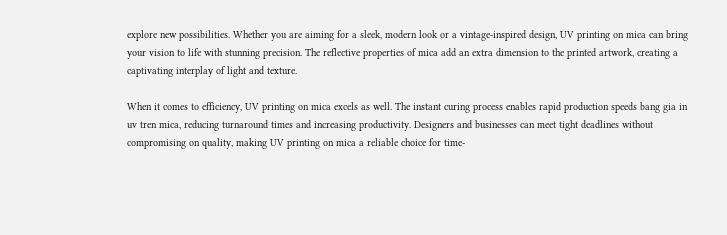explore new possibilities. Whether you are aiming for a sleek, modern look or a vintage-inspired design, UV printing on mica can bring your vision to life with stunning precision. The reflective properties of mica add an extra dimension to the printed artwork, creating a captivating interplay of light and texture.

When it comes to efficiency, UV printing on mica excels as well. The instant curing process enables rapid production speeds bang gia in uv tren mica, reducing turnaround times and increasing productivity. Designers and businesses can meet tight deadlines without compromising on quality, making UV printing on mica a reliable choice for time-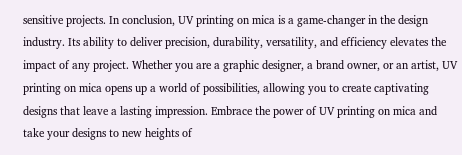sensitive projects. In conclusion, UV printing on mica is a game-changer in the design industry. Its ability to deliver precision, durability, versatility, and efficiency elevates the impact of any project. Whether you are a graphic designer, a brand owner, or an artist, UV printing on mica opens up a world of possibilities, allowing you to create captivating designs that leave a lasting impression. Embrace the power of UV printing on mica and take your designs to new heights of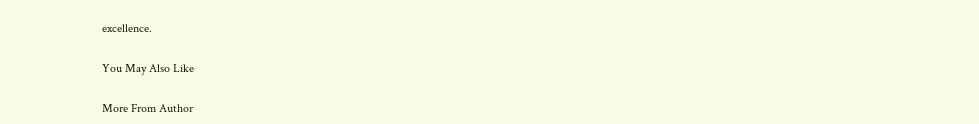excellence.

You May Also Like

More From Author